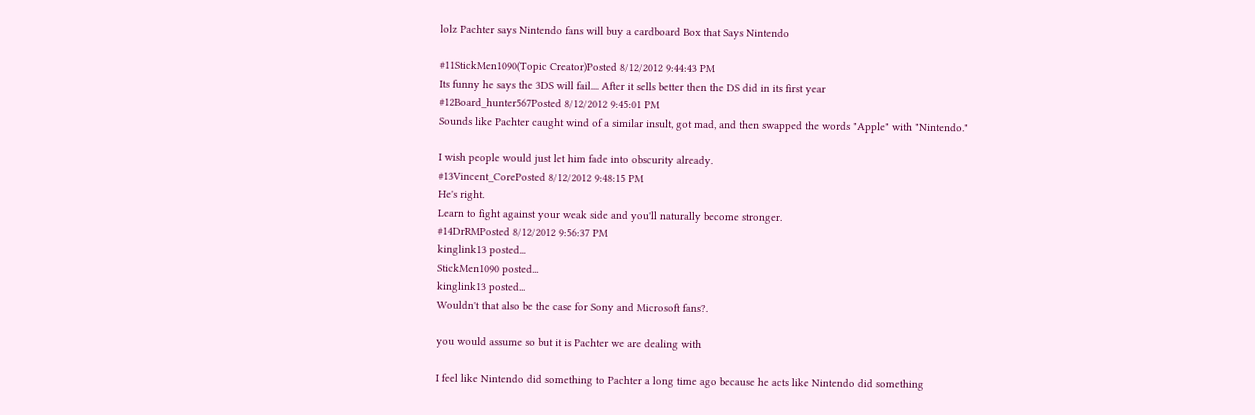lolz Pachter says Nintendo fans will buy a cardboard Box that Says Nintendo

#11StickMen1090(Topic Creator)Posted 8/12/2012 9:44:43 PM
Its funny he says the 3DS will fail.... After it sells better then the DS did in its first year
#12Board_hunter567Posted 8/12/2012 9:45:01 PM
Sounds like Pachter caught wind of a similar insult, got mad, and then swapped the words "Apple" with "Nintendo."

I wish people would just let him fade into obscurity already.
#13Vincent_CorePosted 8/12/2012 9:48:15 PM
He's right.
Learn to fight against your weak side and you'll naturally become stronger.
#14DrRMPosted 8/12/2012 9:56:37 PM
kinglink13 posted...
StickMen1090 posted...
kinglink13 posted...
Wouldn't that also be the case for Sony and Microsoft fans?.

you would assume so but it is Pachter we are dealing with

I feel like Nintendo did something to Pachter a long time ago because he acts like Nintendo did something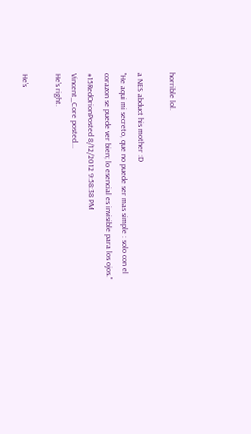horrible lol.

a NES abduct his mother :D
"He aqui mi secreto, que no puede ser mas simple : solo con el corazon se puede ver bien; lo esencial es invisible para los ojos."
#15RedOrionPosted 8/12/2012 9:58:38 PM
Vincent_Core posted...
He's right.

He's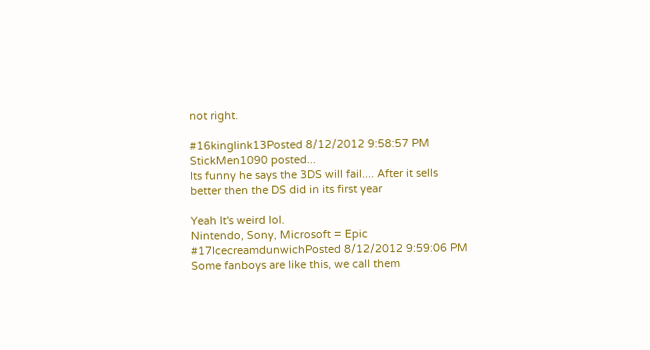not right.

#16kinglink13Posted 8/12/2012 9:58:57 PM
StickMen1090 posted...
Its funny he says the 3DS will fail.... After it sells better then the DS did in its first year

Yeah It's weird lol.
Nintendo, Sony, Microsoft = Epic
#17IcecreamdunwichPosted 8/12/2012 9:59:06 PM
Some fanboys are like this, we call them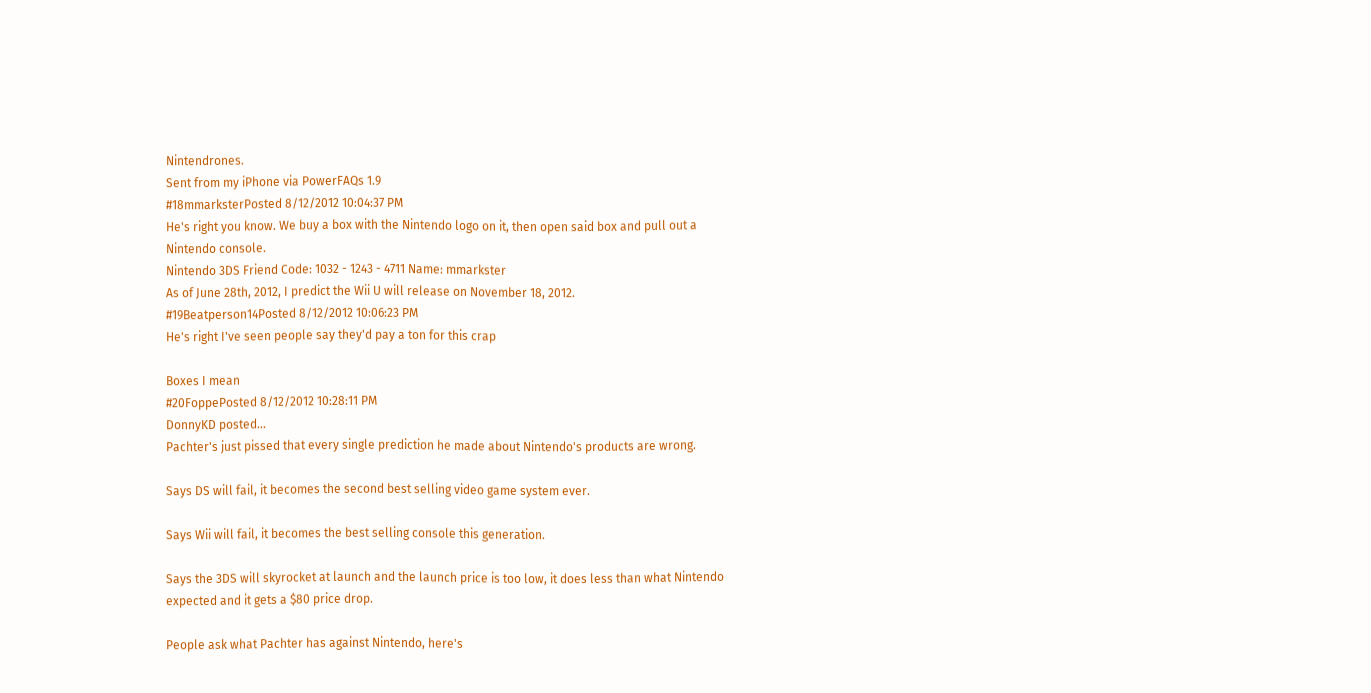Nintendrones.
Sent from my iPhone via PowerFAQs 1.9
#18mmarksterPosted 8/12/2012 10:04:37 PM
He's right you know. We buy a box with the Nintendo logo on it, then open said box and pull out a Nintendo console.
Nintendo 3DS Friend Code: 1032 - 1243 - 4711 Name: mmarkster
As of June 28th, 2012, I predict the Wii U will release on November 18, 2012.
#19Beatperson14Posted 8/12/2012 10:06:23 PM
He's right I've seen people say they'd pay a ton for this crap

Boxes I mean
#20FoppePosted 8/12/2012 10:28:11 PM
DonnyKD posted...
Pachter's just pissed that every single prediction he made about Nintendo's products are wrong.

Says DS will fail, it becomes the second best selling video game system ever.

Says Wii will fail, it becomes the best selling console this generation.

Says the 3DS will skyrocket at launch and the launch price is too low, it does less than what Nintendo expected and it gets a $80 price drop.

People ask what Pachter has against Nintendo, here's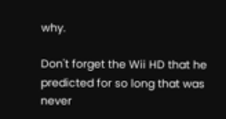why.

Don't forget the Wii HD that he predicted for so long that was never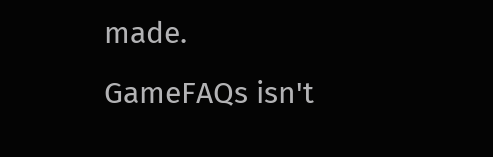made.
GameFAQs isn't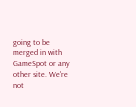going to be merged in with GameSpot or any other site. We're not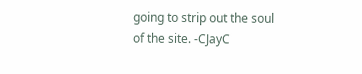going to strip out the soul of the site. -CJayC